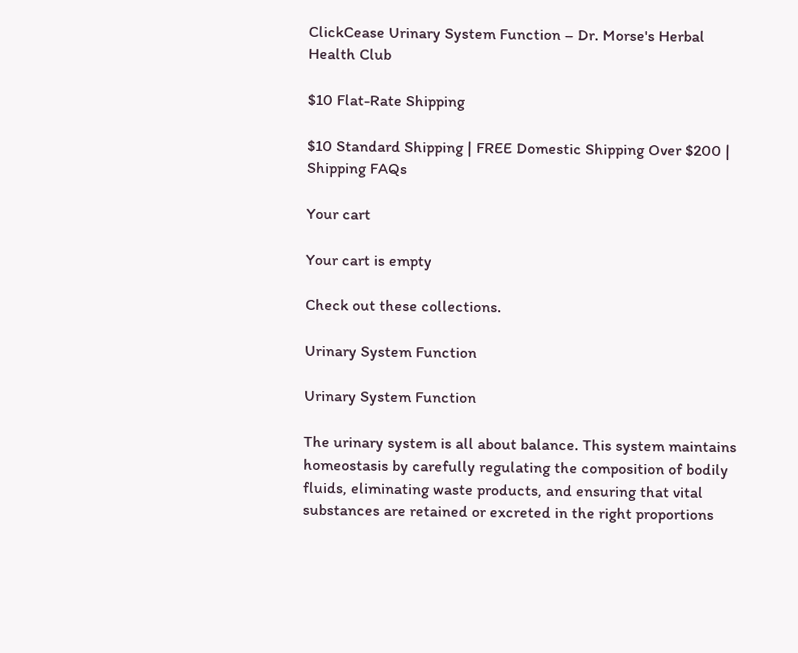ClickCease Urinary System Function – Dr. Morse's Herbal Health Club

$10 Flat-Rate Shipping

$10 Standard Shipping | FREE Domestic Shipping Over $200 | Shipping FAQs

Your cart

Your cart is empty

Check out these collections.

Urinary System Function

Urinary System Function

The urinary system is all about balance. This system maintains homeostasis by carefully regulating the composition of bodily fluids, eliminating waste products, and ensuring that vital substances are retained or excreted in the right proportions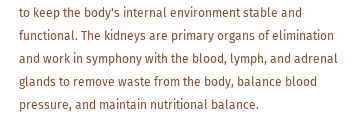to keep the body's internal environment stable and functional. The kidneys are primary organs of elimination and work in symphony with the blood, lymph, and adrenal glands to remove waste from the body, balance blood pressure, and maintain nutritional balance.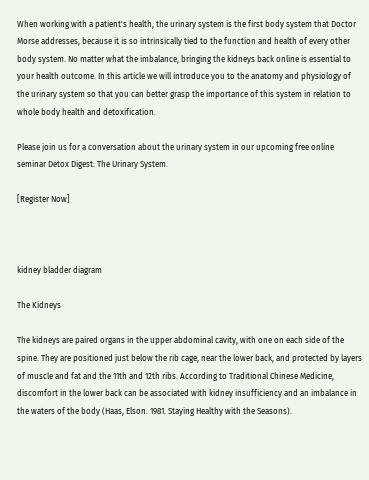When working with a patient's health, the urinary system is the first body system that Doctor Morse addresses, because it is so intrinsically tied to the function and health of every other body system. No matter what the imbalance, bringing the kidneys back online is essential to your health outcome. In this article we will introduce you to the anatomy and physiology of the urinary system so that you can better grasp the importance of this system in relation to whole body health and detoxification.

Please join us for a conversation about the urinary system in our upcoming free online seminar Detox Digest: The Urinary System.

[Register Now]



kidney bladder diagram

The Kidneys

The kidneys are paired organs in the upper abdominal cavity, with one on each side of the spine. They are positioned just below the rib cage, near the lower back, and protected by layers of muscle and fat and the 11th and 12th ribs. According to Traditional Chinese Medicine, discomfort in the lower back can be associated with kidney insufficiency and an imbalance in the waters of the body (Haas, Elson. 1981. Staying Healthy with the Seasons).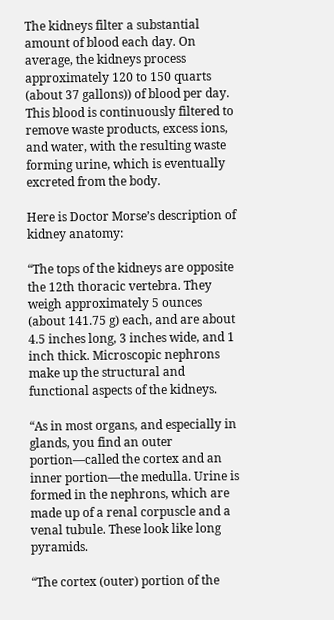The kidneys filter a substantial amount of blood each day. On average, the kidneys process approximately 120 to 150 quarts (about 37 gallons)) of blood per day. This blood is continuously filtered to remove waste products, excess ions, and water, with the resulting waste forming urine, which is eventually excreted from the body.

Here is Doctor Morse’s description of kidney anatomy:

“The tops of the kidneys are opposite the 12th thoracic vertebra. They weigh approximately 5 ounces (about 141.75 g) each, and are about 4.5 inches long, 3 inches wide, and 1 inch thick. Microscopic nephrons make up the structural and functional aspects of the kidneys.

“As in most organs, and especially in glands, you find an outer portion—called the cortex and an inner portion—the medulla. Urine is formed in the nephrons, which are made up of a renal corpuscle and a venal tubule. These look like long pyramids.

“The cortex (outer) portion of the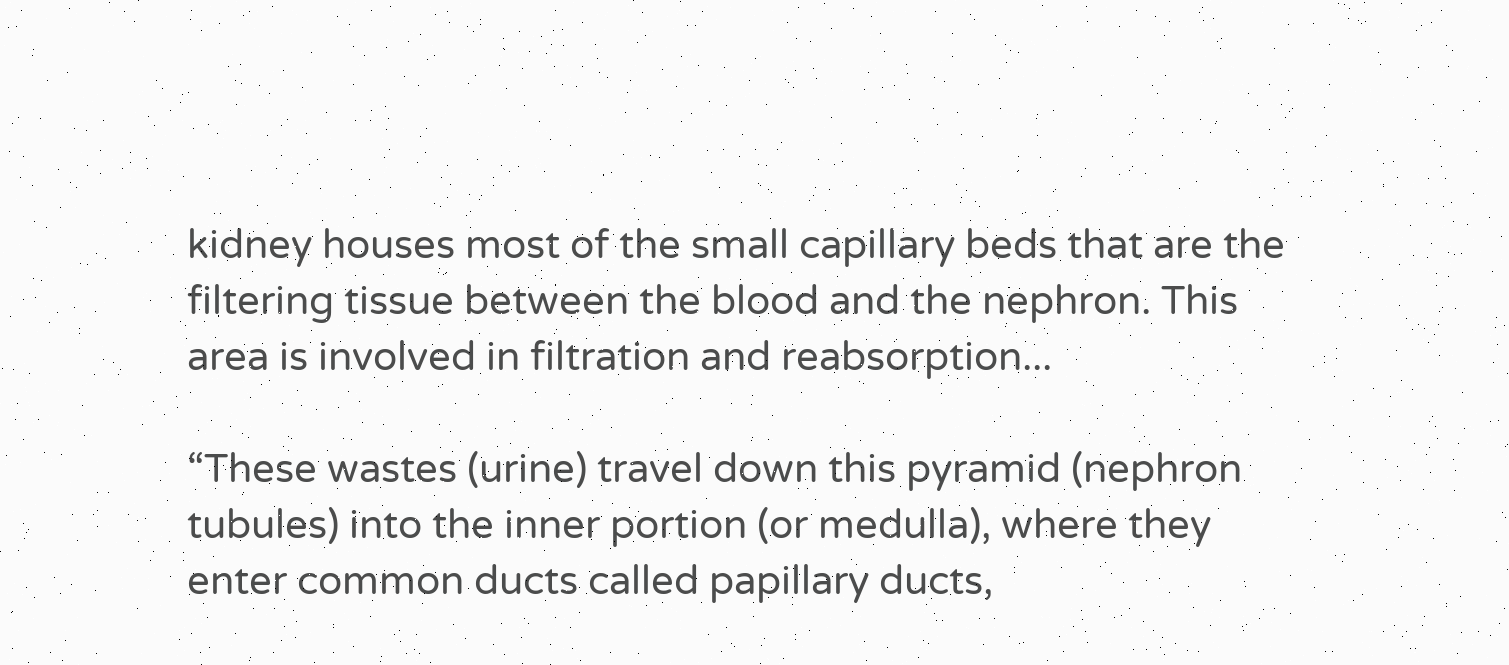kidney houses most of the small capillary beds that are the filtering tissue between the blood and the nephron. This area is involved in filtration and reabsorption...

“These wastes (urine) travel down this pyramid (nephron tubules) into the inner portion (or medulla), where they enter common ducts called papillary ducts,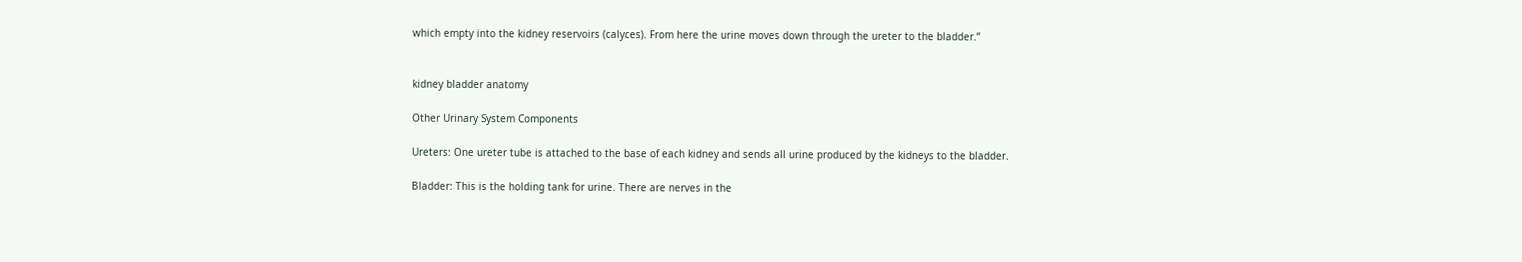which empty into the kidney reservoirs (calyces). From here the urine moves down through the ureter to the bladder.”


kidney bladder anatomy

Other Urinary System Components

Ureters: One ureter tube is attached to the base of each kidney and sends all urine produced by the kidneys to the bladder.

Bladder: This is the holding tank for urine. There are nerves in the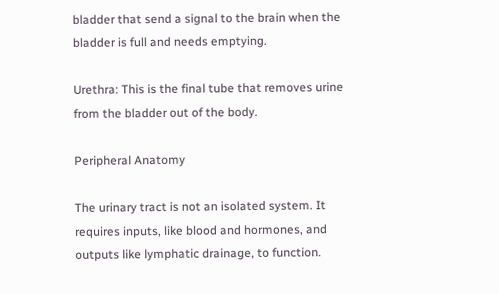bladder that send a signal to the brain when the bladder is full and needs emptying.

Urethra: This is the final tube that removes urine from the bladder out of the body.

Peripheral Anatomy

The urinary tract is not an isolated system. It requires inputs, like blood and hormones, and outputs like lymphatic drainage, to function.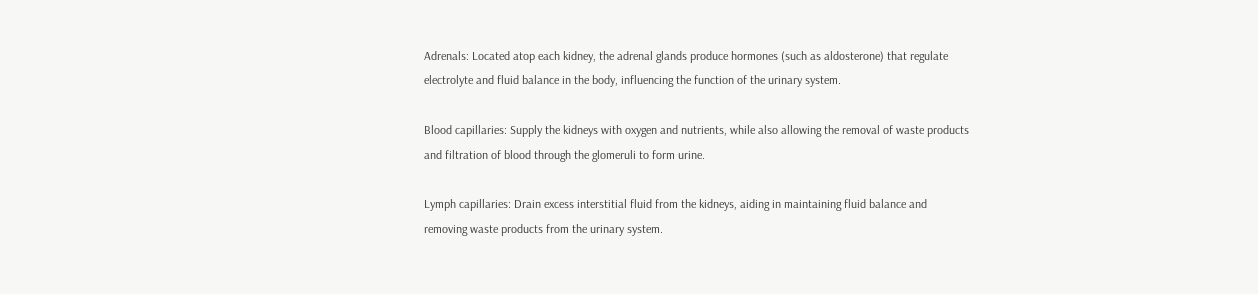Adrenals: Located atop each kidney, the adrenal glands produce hormones (such as aldosterone) that regulate electrolyte and fluid balance in the body, influencing the function of the urinary system.

Blood capillaries: Supply the kidneys with oxygen and nutrients, while also allowing the removal of waste products and filtration of blood through the glomeruli to form urine.

Lymph capillaries: Drain excess interstitial fluid from the kidneys, aiding in maintaining fluid balance and removing waste products from the urinary system.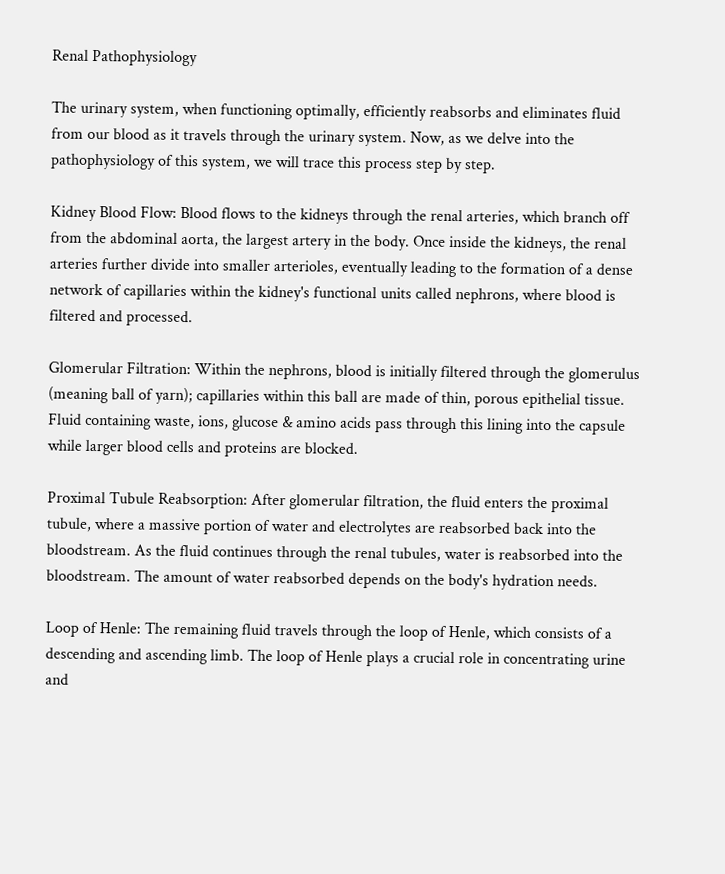Renal Pathophysiology

The urinary system, when functioning optimally, efficiently reabsorbs and eliminates fluid from our blood as it travels through the urinary system. Now, as we delve into the pathophysiology of this system, we will trace this process step by step.

Kidney Blood Flow: Blood flows to the kidneys through the renal arteries, which branch off from the abdominal aorta, the largest artery in the body. Once inside the kidneys, the renal arteries further divide into smaller arterioles, eventually leading to the formation of a dense network of capillaries within the kidney's functional units called nephrons, where blood is filtered and processed.

Glomerular Filtration: Within the nephrons, blood is initially filtered through the glomerulus (meaning ball of yarn); capillaries within this ball are made of thin, porous epithelial tissue. Fluid containing waste, ions, glucose & amino acids pass through this lining into the capsule while larger blood cells and proteins are blocked.

Proximal Tubule Reabsorption: After glomerular filtration, the fluid enters the proximal tubule, where a massive portion of water and electrolytes are reabsorbed back into the bloodstream. As the fluid continues through the renal tubules, water is reabsorbed into the bloodstream. The amount of water reabsorbed depends on the body's hydration needs.

Loop of Henle: The remaining fluid travels through the loop of Henle, which consists of a descending and ascending limb. The loop of Henle plays a crucial role in concentrating urine and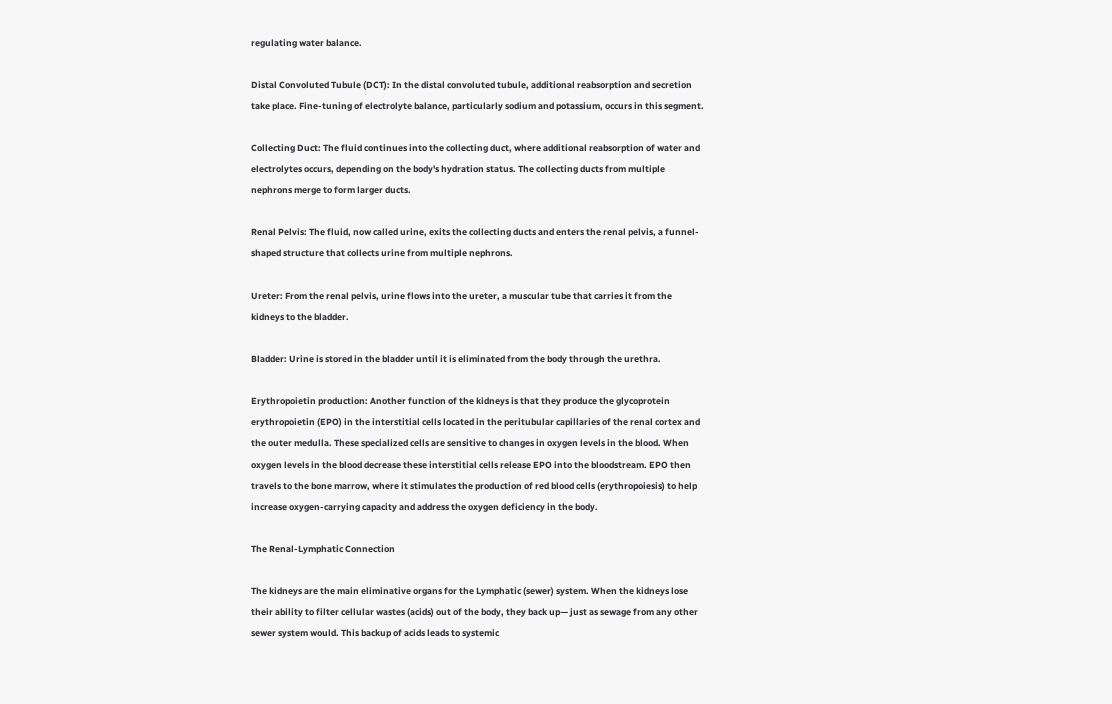regulating water balance.

Distal Convoluted Tubule (DCT): In the distal convoluted tubule, additional reabsorption and secretion take place. Fine-tuning of electrolyte balance, particularly sodium and potassium, occurs in this segment.

Collecting Duct: The fluid continues into the collecting duct, where additional reabsorption of water and electrolytes occurs, depending on the body's hydration status. The collecting ducts from multiple nephrons merge to form larger ducts.

Renal Pelvis: The fluid, now called urine, exits the collecting ducts and enters the renal pelvis, a funnel-shaped structure that collects urine from multiple nephrons.

Ureter: From the renal pelvis, urine flows into the ureter, a muscular tube that carries it from the kidneys to the bladder.

Bladder: Urine is stored in the bladder until it is eliminated from the body through the urethra.

Erythropoietin production: Another function of the kidneys is that they produce the glycoprotein erythropoietin (EPO) in the interstitial cells located in the peritubular capillaries of the renal cortex and the outer medulla. These specialized cells are sensitive to changes in oxygen levels in the blood. When oxygen levels in the blood decrease these interstitial cells release EPO into the bloodstream. EPO then travels to the bone marrow, where it stimulates the production of red blood cells (erythropoiesis) to help increase oxygen-carrying capacity and address the oxygen deficiency in the body.

The Renal-Lymphatic Connection

The kidneys are the main eliminative organs for the Lymphatic (sewer) system. When the kidneys lose their ability to filter cellular wastes (acids) out of the body, they back up— just as sewage from any other sewer system would. This backup of acids leads to systemic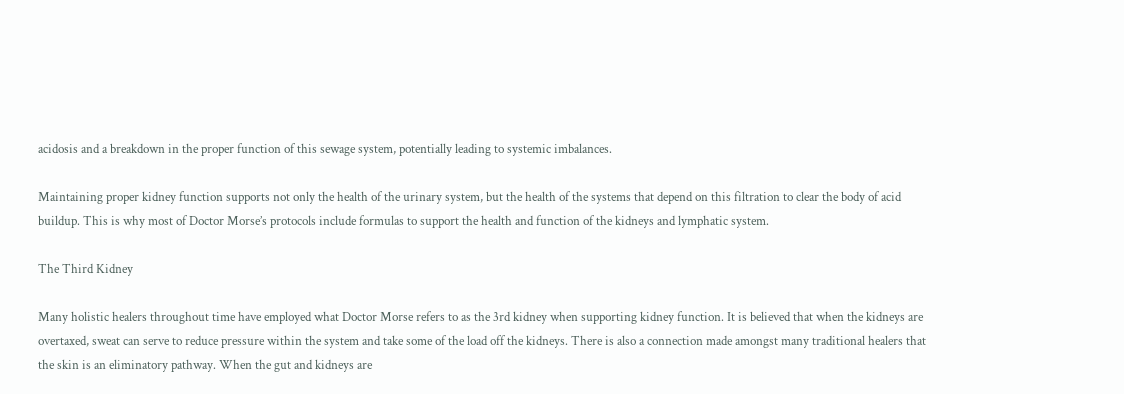acidosis and a breakdown in the proper function of this sewage system, potentially leading to systemic imbalances.

Maintaining proper kidney function supports not only the health of the urinary system, but the health of the systems that depend on this filtration to clear the body of acid buildup. This is why most of Doctor Morse’s protocols include formulas to support the health and function of the kidneys and lymphatic system.

The Third Kidney

Many holistic healers throughout time have employed what Doctor Morse refers to as the 3rd kidney when supporting kidney function. It is believed that when the kidneys are overtaxed, sweat can serve to reduce pressure within the system and take some of the load off the kidneys. There is also a connection made amongst many traditional healers that the skin is an eliminatory pathway. When the gut and kidneys are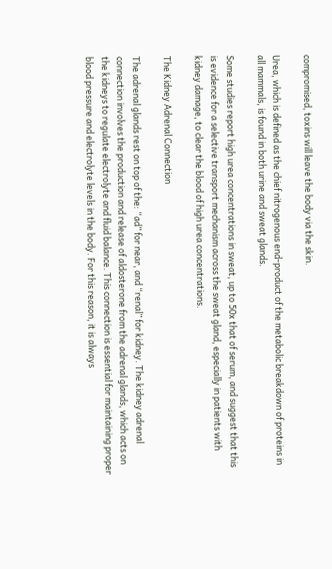compromised, toxins will leave the body via the skin.

Urea, which is defined as the chief nitrogenous end-product of the metabolic breakdown of proteins in all mammals, is found in both urine and sweat glands.

Some studies report high urea concentrations in sweat, up to 50x that of serum, and suggest that this is evidence for a selective transport mechanism across the sweat gland, especially in patients with kidney damage, to clear the blood of high urea concentrations.

The Kidney Adrenal Connection

The adrenal glands rest on top of the: “ad” for near, and “renal” for kidney. The kidney adrenal connection involves the production and release of aldosterone from the adrenal glands, which acts on the kidneys to regulate electrolyte and fluid balance. This connection is essential for maintaining proper blood pressure and electrolyte levels in the body. For this reason, it is always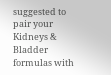suggested to pair your Kidneys & Bladder formulas with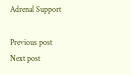Adrenal Support

Previous post
Next post